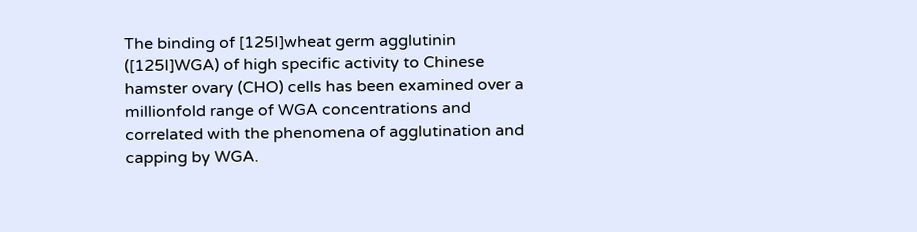The binding of [125I]wheat germ agglutinin ([125I]WGA) of high specific activity to Chinese hamster ovary (CHO) cells has been examined over a millionfold range of WGA concentrations and correlated with the phenomena of agglutination and capping by WGA.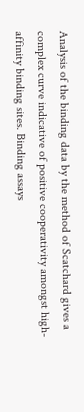Analysis of the binding data by the method of Scatchard gives a complex curve indicative of positive cooperativity amongst high-affinity binding sites. Binding assays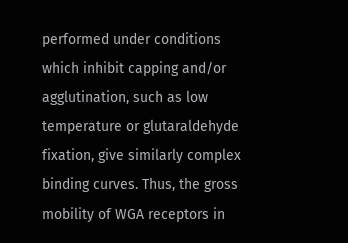performed under conditions which inhibit capping and/or agglutination, such as low temperature or glutaraldehyde fixation, give similarly complex binding curves. Thus, the gross mobility of WGA receptors in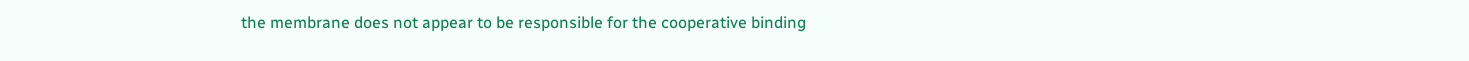the membrane does not appear to be responsible for the cooperative binding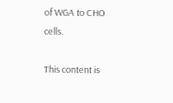of WGA to CHO cells.

This content is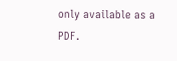only available as a PDF.